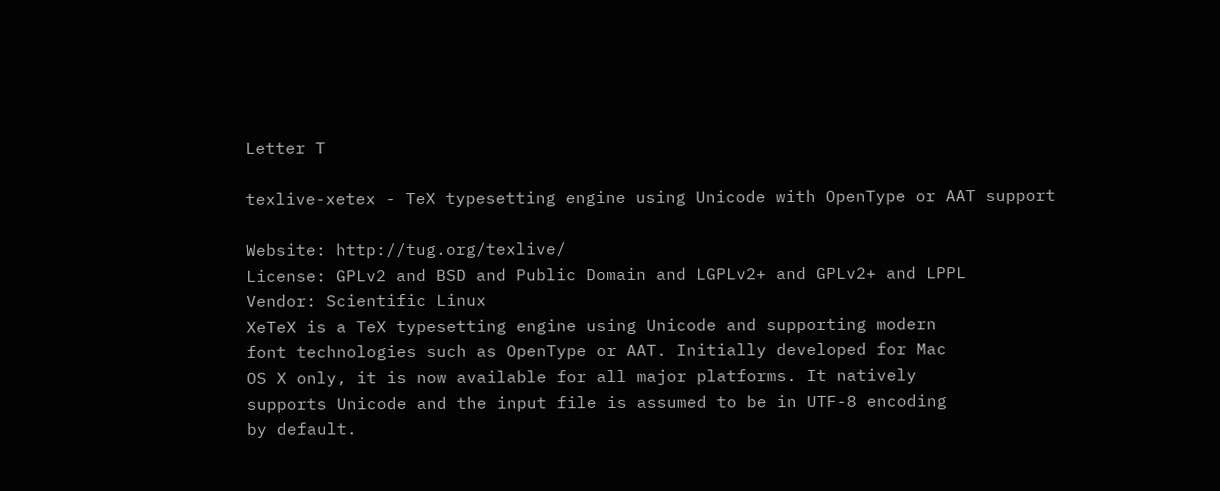Letter T

texlive-xetex - TeX typesetting engine using Unicode with OpenType or AAT support

Website: http://tug.org/texlive/
License: GPLv2 and BSD and Public Domain and LGPLv2+ and GPLv2+ and LPPL
Vendor: Scientific Linux
XeTeX is a TeX typesetting engine using Unicode and supporting modern
font technologies such as OpenType or AAT. Initially developed for Mac
OS X only, it is now available for all major platforms. It natively
supports Unicode and the input file is assumed to be in UTF-8 encoding
by default.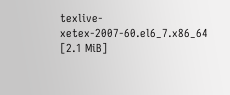texlive-xetex-2007-60.el6_7.x86_64 [2.1 MiB]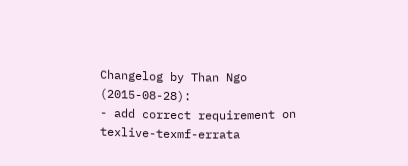Changelog by Than Ngo (2015-08-28):
- add correct requirement on texlive-texmf-errata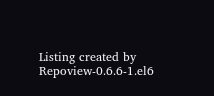Listing created by Repoview-0.6.6-1.el6